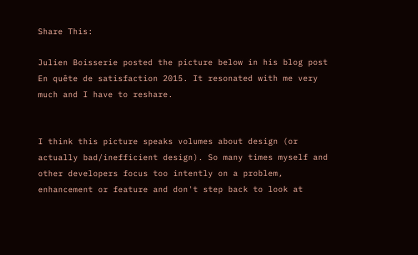Share This:

Julien Boisserie posted the picture below in his blog post En quête de satisfaction 2015. It resonated with me very much and I have to reshare.


I think this picture speaks volumes about design (or actually bad/inefficient design). So many times myself and other developers focus too intently on a problem, enhancement or feature and don't step back to look at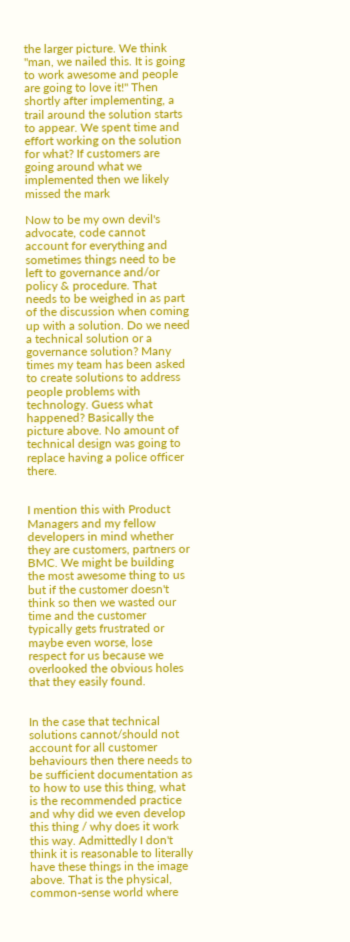the larger picture. We think "man, we nailed this. It is going to work awesome and people are going to love it!" Then shortly after implementing, a trail around the solution starts to appear. We spent time and effort working on the solution for what? If customers are going around what we implemented then we likely missed the mark

Now to be my own devil's advocate, code cannot account for everything and sometimes things need to be left to governance and/or policy & procedure. That needs to be weighed in as part of the discussion when coming up with a solution. Do we need a technical solution or a governance solution? Many times my team has been asked to create solutions to address people problems with technology. Guess what happened? Basically the picture above. No amount of technical design was going to replace having a police officer there.


I mention this with Product Managers and my fellow developers in mind whether they are customers, partners or BMC. We might be building the most awesome thing to us but if the customer doesn't think so then we wasted our time and the customer typically gets frustrated or maybe even worse, lose respect for us because we overlooked the obvious holes that they easily found.


In the case that technical solutions cannot/should not account for all customer behaviours then there needs to be sufficient documentation as to how to use this thing, what is the recommended practice and why did we even develop this thing / why does it work this way. Admittedly I don't think it is reasonable to literally have these things in the image above. That is the physical, common-sense world where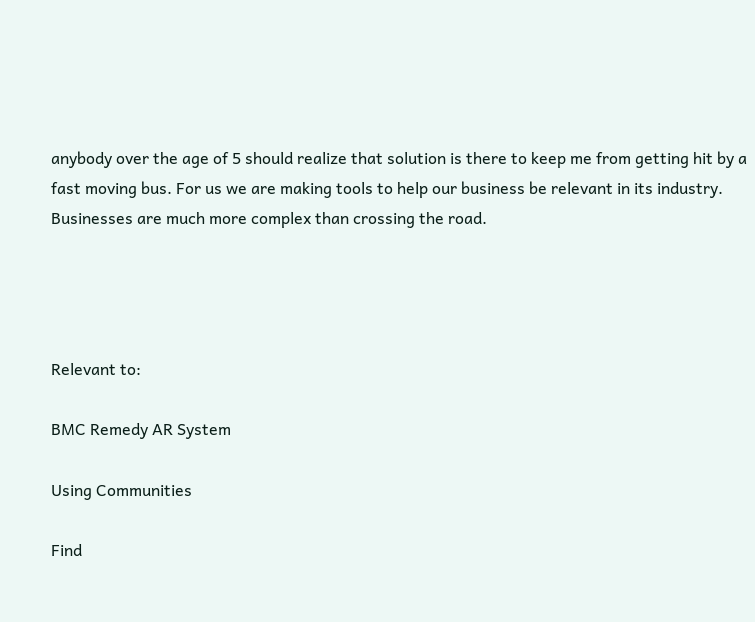anybody over the age of 5 should realize that solution is there to keep me from getting hit by a fast moving bus. For us we are making tools to help our business be relevant in its industry. Businesses are much more complex than crossing the road.




Relevant to:

BMC Remedy AR System

Using Communities

Find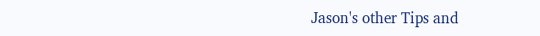Jason's other Tips and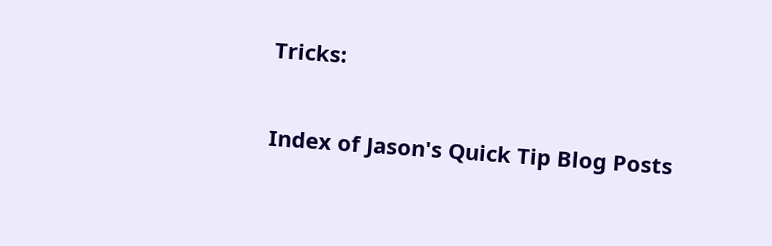Tricks:

Index of Jason's Quick Tip Blog Posts